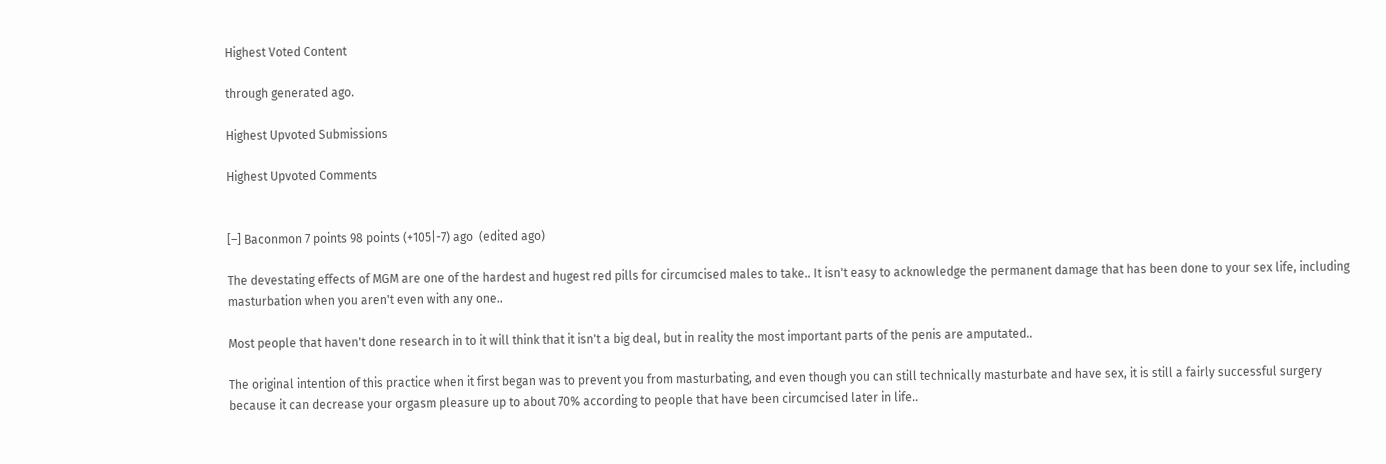Highest Voted Content

through generated ago.

Highest Upvoted Submissions

Highest Upvoted Comments


[–] Baconmon 7 points 98 points (+105|-7) ago  (edited ago)

The devestating effects of MGM are one of the hardest and hugest red pills for circumcised males to take.. It isn't easy to acknowledge the permanent damage that has been done to your sex life, including masturbation when you aren't even with any one..

Most people that haven't done research in to it will think that it isn't a big deal, but in reality the most important parts of the penis are amputated..

The original intention of this practice when it first began was to prevent you from masturbating, and even though you can still technically masturbate and have sex, it is still a fairly successful surgery because it can decrease your orgasm pleasure up to about 70% according to people that have been circumcised later in life..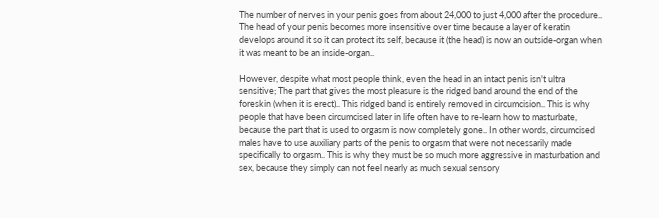The number of nerves in your penis goes from about 24,000 to just 4,000 after the procedure.. The head of your penis becomes more insensitive over time because a layer of keratin develops around it so it can protect its self, because it (the head) is now an outside-organ when it was meant to be an inside-organ..

However, despite what most people think, even the head in an intact penis isn't ultra sensitive; The part that gives the most pleasure is the ridged band around the end of the foreskin (when it is erect).. This ridged band is entirely removed in circumcision.. This is why people that have been circumcised later in life often have to re-learn how to masturbate, because the part that is used to orgasm is now completely gone.. In other words, circumcised males have to use auxiliary parts of the penis to orgasm that were not necessarily made specifically to orgasm.. This is why they must be so much more aggressive in masturbation and sex, because they simply can not feel nearly as much sexual sensory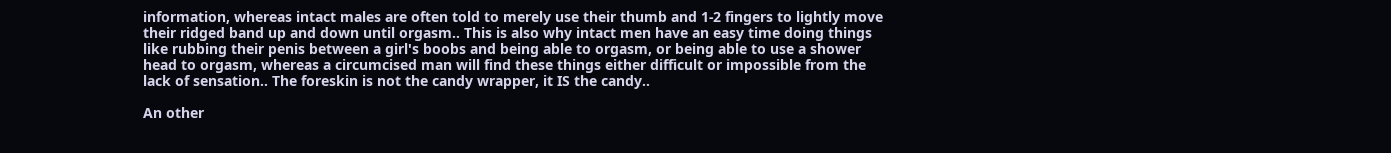information, whereas intact males are often told to merely use their thumb and 1-2 fingers to lightly move their ridged band up and down until orgasm.. This is also why intact men have an easy time doing things like rubbing their penis between a girl's boobs and being able to orgasm, or being able to use a shower head to orgasm, whereas a circumcised man will find these things either difficult or impossible from the lack of sensation.. The foreskin is not the candy wrapper, it IS the candy..

An other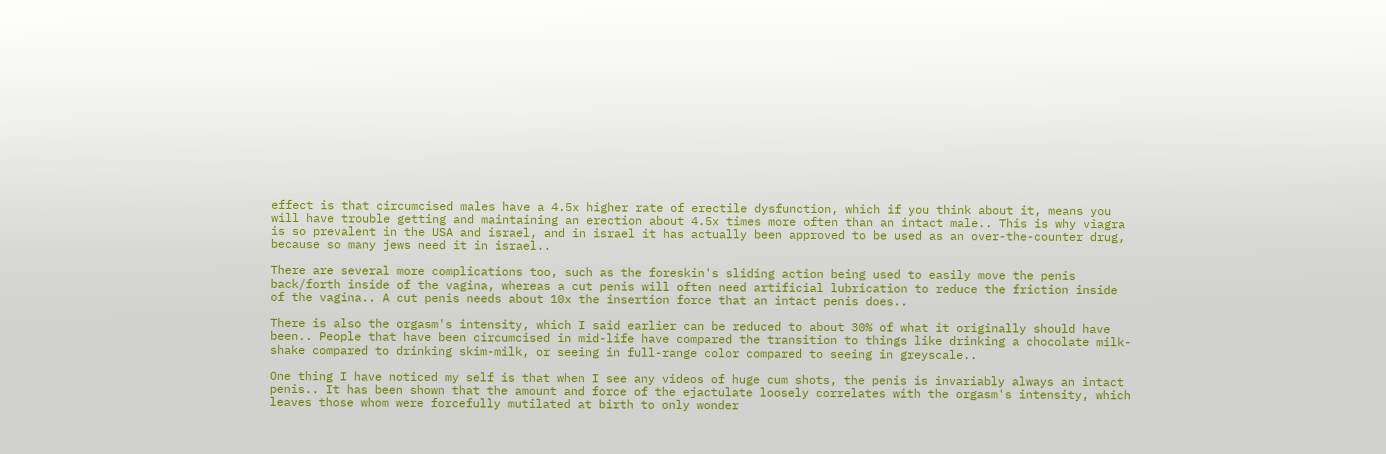effect is that circumcised males have a 4.5x higher rate of erectile dysfunction, which if you think about it, means you will have trouble getting and maintaining an erection about 4.5x times more often than an intact male.. This is why viagra is so prevalent in the USA and israel, and in israel it has actually been approved to be used as an over-the-counter drug, because so many jews need it in israel..

There are several more complications too, such as the foreskin's sliding action being used to easily move the penis back/forth inside of the vagina, whereas a cut penis will often need artificial lubrication to reduce the friction inside of the vagina.. A cut penis needs about 10x the insertion force that an intact penis does..

There is also the orgasm's intensity, which I said earlier can be reduced to about 30% of what it originally should have been.. People that have been circumcised in mid-life have compared the transition to things like drinking a chocolate milk-shake compared to drinking skim-milk, or seeing in full-range color compared to seeing in greyscale..

One thing I have noticed my self is that when I see any videos of huge cum shots, the penis is invariably always an intact penis.. It has been shown that the amount and force of the ejactulate loosely correlates with the orgasm's intensity, which leaves those whom were forcefully mutilated at birth to only wonder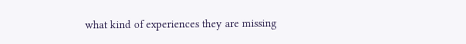what kind of experiences they are missing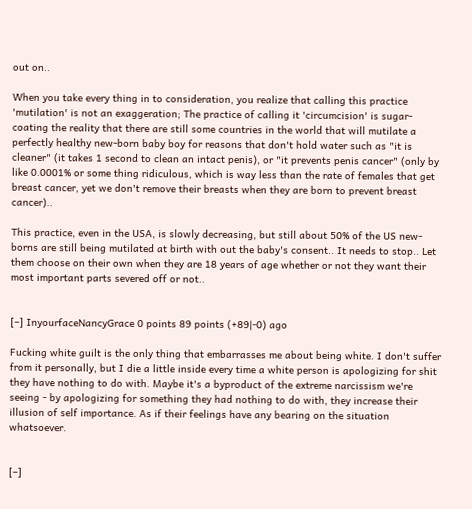out on..

When you take every thing in to consideration, you realize that calling this practice 'mutilation' is not an exaggeration; The practice of calling it 'circumcision' is sugar-coating the reality that there are still some countries in the world that will mutilate a perfectly healthy new-born baby boy for reasons that don't hold water such as "it is cleaner" (it takes 1 second to clean an intact penis), or "it prevents penis cancer" (only by like 0.0001% or some thing ridiculous, which is way less than the rate of females that get breast cancer, yet we don't remove their breasts when they are born to prevent breast cancer)..

This practice, even in the USA, is slowly decreasing, but still about 50% of the US new-borns are still being mutilated at birth with out the baby's consent.. It needs to stop.. Let them choose on their own when they are 18 years of age whether or not they want their most important parts severed off or not..


[–] InyourfaceNancyGrace 0 points 89 points (+89|-0) ago

Fucking white guilt is the only thing that embarrasses me about being white. I don't suffer from it personally, but I die a little inside every time a white person is apologizing for shit they have nothing to do with. Maybe it's a byproduct of the extreme narcissism we're seeing - by apologizing for something they had nothing to do with, they increase their illusion of self importance. As if their feelings have any bearing on the situation whatsoever.


[–]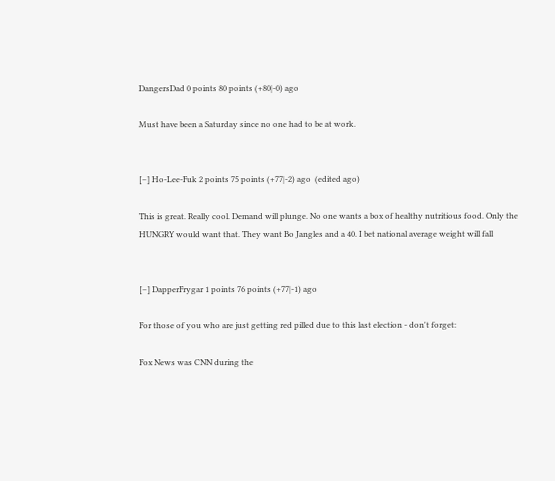DangersDad 0 points 80 points (+80|-0) ago

Must have been a Saturday since no one had to be at work.


[–] Ho-Lee-Fuk 2 points 75 points (+77|-2) ago  (edited ago)

This is great. Really cool. Demand will plunge. No one wants a box of healthy nutritious food. Only the HUNGRY would want that. They want Bo Jangles and a 40. I bet national average weight will fall


[–] DapperFrygar 1 points 76 points (+77|-1) ago

For those of you who are just getting red pilled due to this last election - don't forget:

Fox News was CNN during the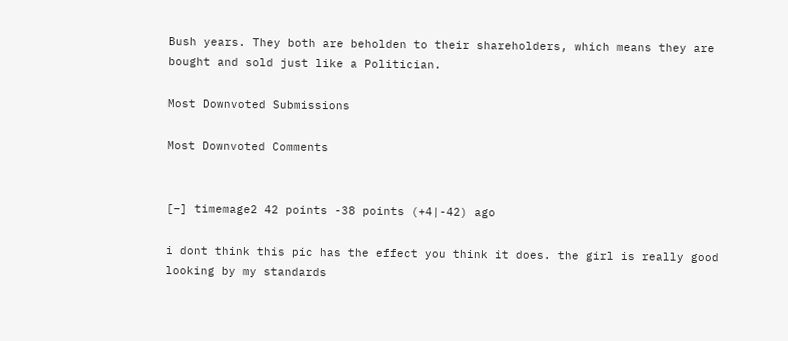Bush years. They both are beholden to their shareholders, which means they are bought and sold just like a Politician.

Most Downvoted Submissions

Most Downvoted Comments


[–] timemage2 42 points -38 points (+4|-42) ago

i dont think this pic has the effect you think it does. the girl is really good looking by my standards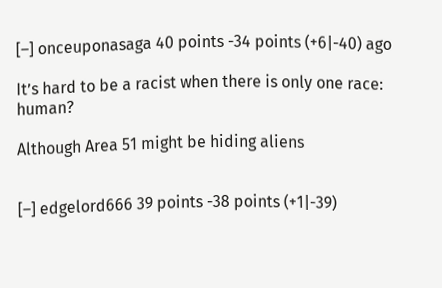[–] onceuponasaga 40 points -34 points (+6|-40) ago

It’s hard to be a racist when there is only one race: human?

Although Area 51 might be hiding aliens


[–] edgelord666 39 points -38 points (+1|-39)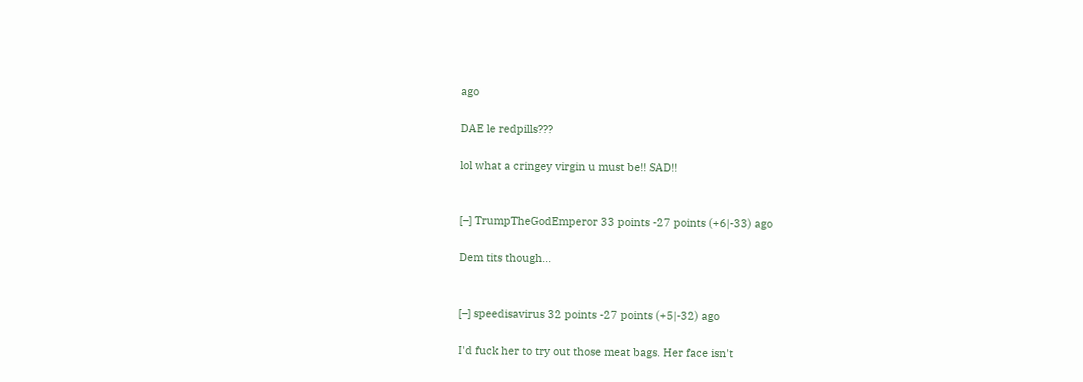ago

DAE le redpills???

lol what a cringey virgin u must be!! SAD!!


[–] TrumpTheGodEmperor 33 points -27 points (+6|-33) ago

Dem tits though...


[–] speedisavirus 32 points -27 points (+5|-32) ago

I'd fuck her to try out those meat bags. Her face isn't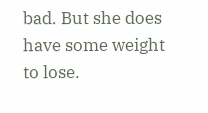bad. But she does have some weight to lose.